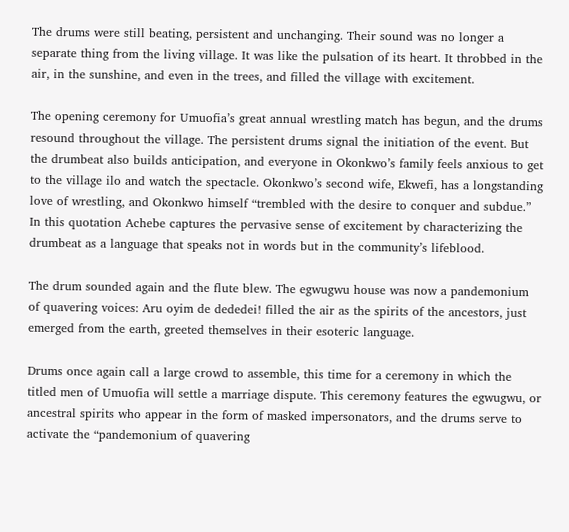The drums were still beating, persistent and unchanging. Their sound was no longer a separate thing from the living village. It was like the pulsation of its heart. It throbbed in the air, in the sunshine, and even in the trees, and filled the village with excitement.

The opening ceremony for Umuofia’s great annual wrestling match has begun, and the drums resound throughout the village. The persistent drums signal the initiation of the event. But the drumbeat also builds anticipation, and everyone in Okonkwo’s family feels anxious to get to the village ilo and watch the spectacle. Okonkwo’s second wife, Ekwefi, has a longstanding love of wrestling, and Okonkwo himself “trembled with the desire to conquer and subdue.” In this quotation Achebe captures the pervasive sense of excitement by characterizing the drumbeat as a language that speaks not in words but in the community’s lifeblood.

The drum sounded again and the flute blew. The egwugwu house was now a pandemonium of quavering voices: Aru oyim de dededei! filled the air as the spirits of the ancestors, just emerged from the earth, greeted themselves in their esoteric language.

Drums once again call a large crowd to assemble, this time for a ceremony in which the titled men of Umuofia will settle a marriage dispute. This ceremony features the egwugwu, or ancestral spirits who appear in the form of masked impersonators, and the drums serve to activate the “pandemonium of quavering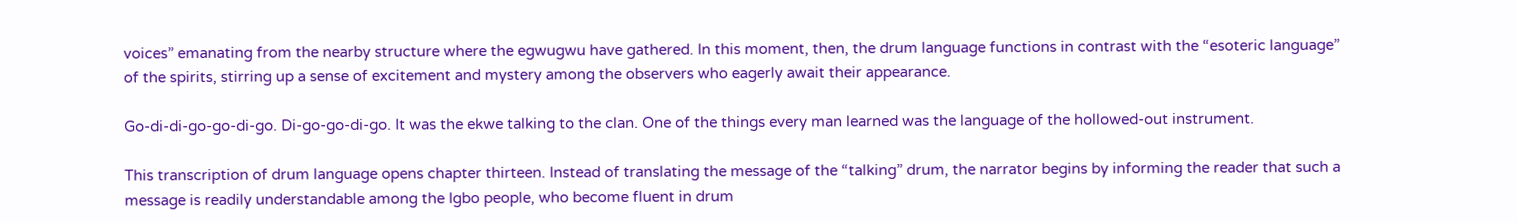voices” emanating from the nearby structure where the egwugwu have gathered. In this moment, then, the drum language functions in contrast with the “esoteric language” of the spirits, stirring up a sense of excitement and mystery among the observers who eagerly await their appearance.

Go-di-di-go-go-di-go. Di-go-go-di-go. It was the ekwe talking to the clan. One of the things every man learned was the language of the hollowed-out instrument.

This transcription of drum language opens chapter thirteen. Instead of translating the message of the “talking” drum, the narrator begins by informing the reader that such a message is readily understandable among the Igbo people, who become fluent in drum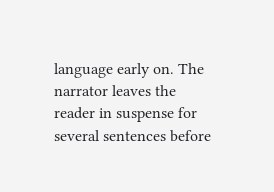language early on. The narrator leaves the reader in suspense for several sentences before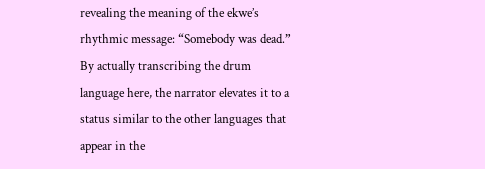revealing the meaning of the ekwe’s rhythmic message: “Somebody was dead.” By actually transcribing the drum language here, the narrator elevates it to a status similar to the other languages that appear in the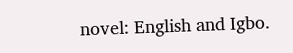novel: English and Igbo.